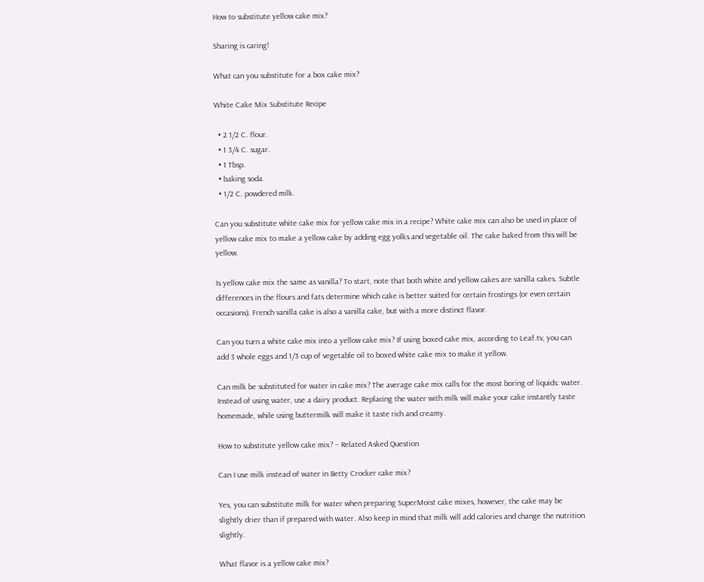How to substitute yellow cake mix?

Sharing is caring!

What can you substitute for a box cake mix?

White Cake Mix Substitute Recipe

  • 2 1/2 C. flour.
  • 1 3/4 C. sugar.
  • 1 Tbsp.
  • baking soda.
  • 1/2 C. powdered milk.

Can you substitute white cake mix for yellow cake mix in a recipe? White cake mix can also be used in place of yellow cake mix to make a yellow cake by adding egg yolks and vegetable oil. The cake baked from this will be yellow.

Is yellow cake mix the same as vanilla? To start, note that both white and yellow cakes are vanilla cakes. Subtle differences in the flours and fats determine which cake is better suited for certain frostings (or even certain occasions). French vanilla cake is also a vanilla cake, but with a more distinct flavor.

Can you turn a white cake mix into a yellow cake mix? If using boxed cake mix, according to Leaf.tv, you can add 3 whole eggs and 1/3 cup of vegetable oil to boxed white cake mix to make it yellow.

Can milk be substituted for water in cake mix? The average cake mix calls for the most boring of liquids: water. Instead of using water, use a dairy product. Replacing the water with milk will make your cake instantly taste homemade, while using buttermilk will make it taste rich and creamy.

How to substitute yellow cake mix? – Related Asked Question

Can I use milk instead of water in Betty Crocker cake mix?

Yes, you can substitute milk for water when preparing SuperMoist cake mixes, however, the cake may be slightly drier than if prepared with water. Also keep in mind that milk will add calories and change the nutrition slightly.

What flavor is a yellow cake mix?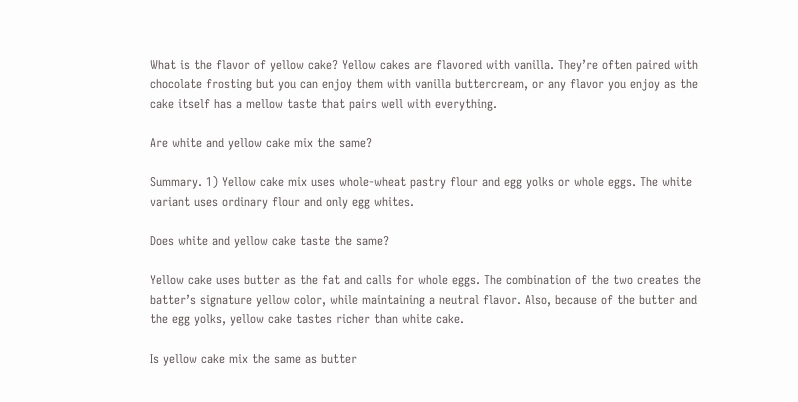What is the flavor of yellow cake? Yellow cakes are flavored with vanilla. They’re often paired with chocolate frosting but you can enjoy them with vanilla buttercream, or any flavor you enjoy as the cake itself has a mellow taste that pairs well with everything.

Are white and yellow cake mix the same?

Summary. 1) Yellow cake mix uses whole-wheat pastry flour and egg yolks or whole eggs. The white variant uses ordinary flour and only egg whites.

Does white and yellow cake taste the same?

Yellow cake uses butter as the fat and calls for whole eggs. The combination of the two creates the batter’s signature yellow color, while maintaining a neutral flavor. Also, because of the butter and the egg yolks, yellow cake tastes richer than white cake.

Is yellow cake mix the same as butter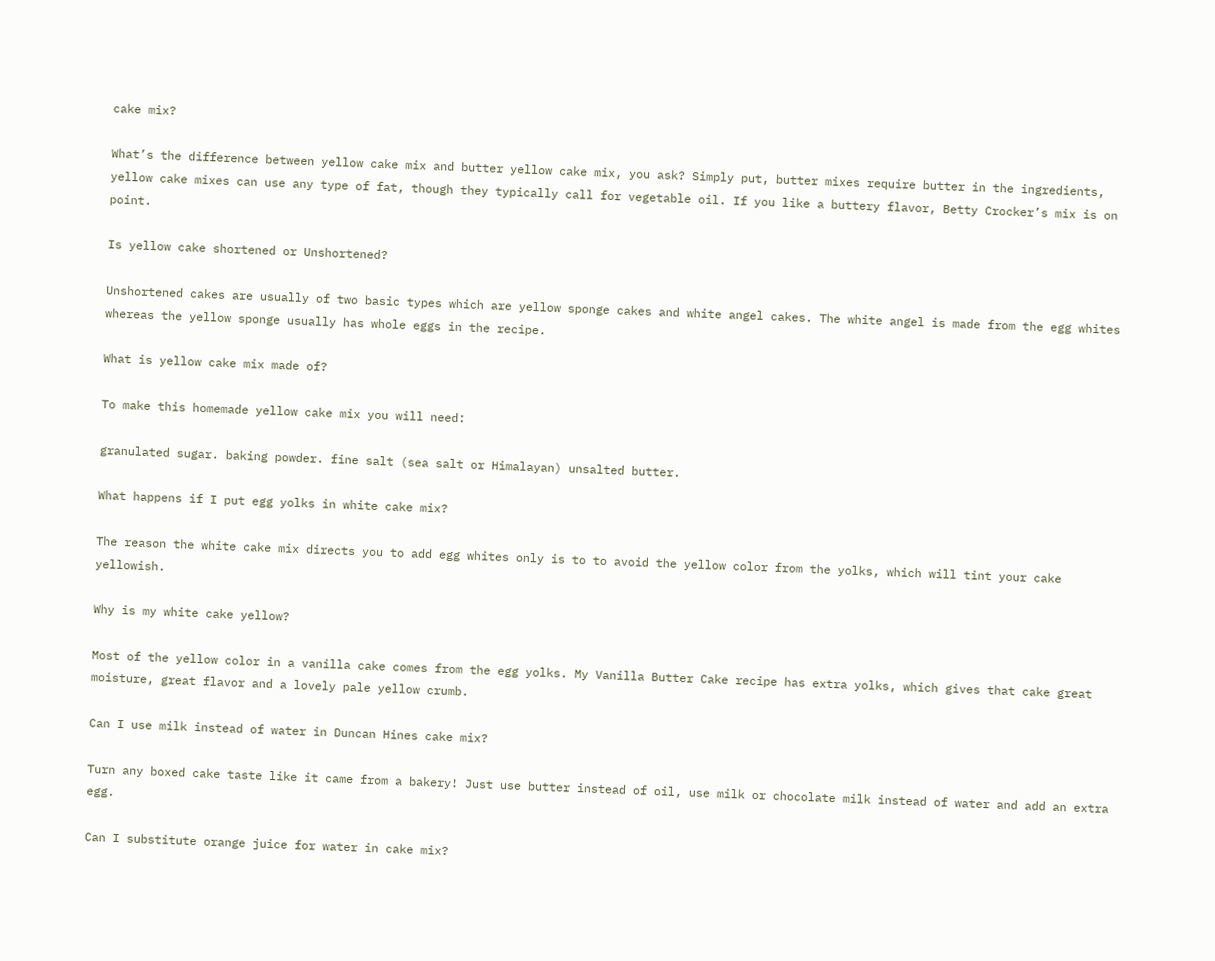cake mix?

What’s the difference between yellow cake mix and butter yellow cake mix, you ask? Simply put, butter mixes require butter in the ingredients, yellow cake mixes can use any type of fat, though they typically call for vegetable oil. If you like a buttery flavor, Betty Crocker’s mix is on point.

Is yellow cake shortened or Unshortened?

Unshortened cakes are usually of two basic types which are yellow sponge cakes and white angel cakes. The white angel is made from the egg whites whereas the yellow sponge usually has whole eggs in the recipe.

What is yellow cake mix made of?

To make this homemade yellow cake mix you will need:

granulated sugar. baking powder. fine salt (sea salt or Himalayan) unsalted butter.

What happens if I put egg yolks in white cake mix?

The reason the white cake mix directs you to add egg whites only is to to avoid the yellow color from the yolks, which will tint your cake yellowish.

Why is my white cake yellow?

Most of the yellow color in a vanilla cake comes from the egg yolks. My Vanilla Butter Cake recipe has extra yolks, which gives that cake great moisture, great flavor and a lovely pale yellow crumb.

Can I use milk instead of water in Duncan Hines cake mix?

Turn any boxed cake taste like it came from a bakery! Just use butter instead of oil, use milk or chocolate milk instead of water and add an extra egg.

Can I substitute orange juice for water in cake mix?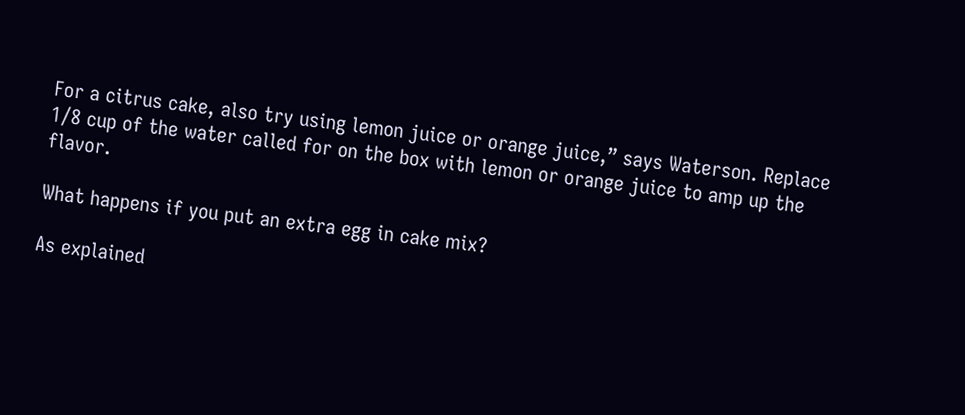For a citrus cake, also try using lemon juice or orange juice,” says Waterson. Replace 1/8 cup of the water called for on the box with lemon or orange juice to amp up the flavor.

What happens if you put an extra egg in cake mix?

As explained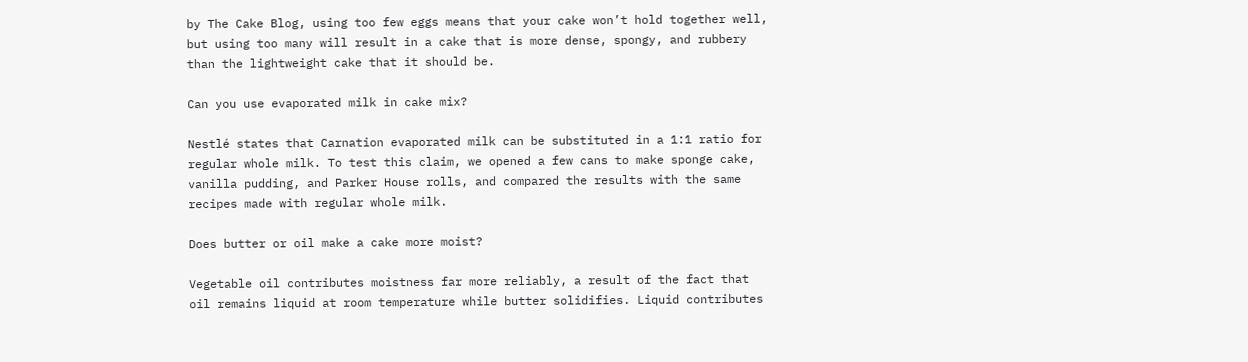by The Cake Blog, using too few eggs means that your cake won’t hold together well, but using too many will result in a cake that is more dense, spongy, and rubbery than the lightweight cake that it should be.

Can you use evaporated milk in cake mix?

Nestlé states that Carnation evaporated milk can be substituted in a 1:1 ratio for regular whole milk. To test this claim, we opened a few cans to make sponge cake, vanilla pudding, and Parker House rolls, and compared the results with the same recipes made with regular whole milk.

Does butter or oil make a cake more moist?

Vegetable oil contributes moistness far more reliably, a result of the fact that oil remains liquid at room temperature while butter solidifies. Liquid contributes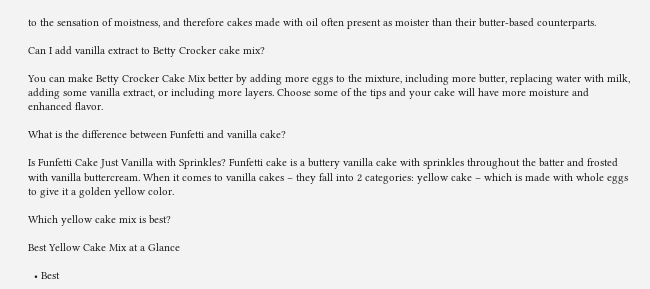to the sensation of moistness, and therefore cakes made with oil often present as moister than their butter-based counterparts.

Can I add vanilla extract to Betty Crocker cake mix?

You can make Betty Crocker Cake Mix better by adding more eggs to the mixture, including more butter, replacing water with milk, adding some vanilla extract, or including more layers. Choose some of the tips and your cake will have more moisture and enhanced flavor.

What is the difference between Funfetti and vanilla cake?

Is Funfetti Cake Just Vanilla with Sprinkles? Funfetti cake is a buttery vanilla cake with sprinkles throughout the batter and frosted with vanilla buttercream. When it comes to vanilla cakes – they fall into 2 categories: yellow cake – which is made with whole eggs to give it a golden yellow color.

Which yellow cake mix is best?

Best Yellow Cake Mix at a Glance

  • Best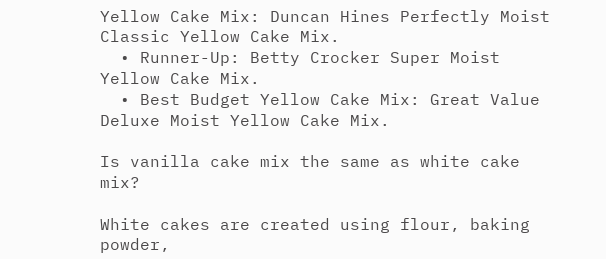Yellow Cake Mix: Duncan Hines Perfectly Moist Classic Yellow Cake Mix.
  • Runner-Up: Betty Crocker Super Moist Yellow Cake Mix.
  • Best Budget Yellow Cake Mix: Great Value Deluxe Moist Yellow Cake Mix.

Is vanilla cake mix the same as white cake mix?

White cakes are created using flour, baking powder,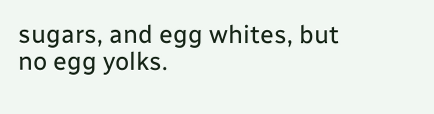sugars, and egg whites, but no egg yolks.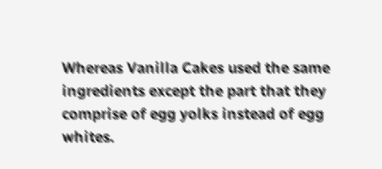Whereas Vanilla Cakes used the same ingredients except the part that they comprise of egg yolks instead of egg whites.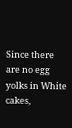Since there are no egg yolks in White cakes,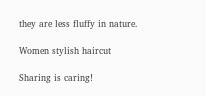they are less fluffy in nature.

Women stylish haircut

Sharing is caring!